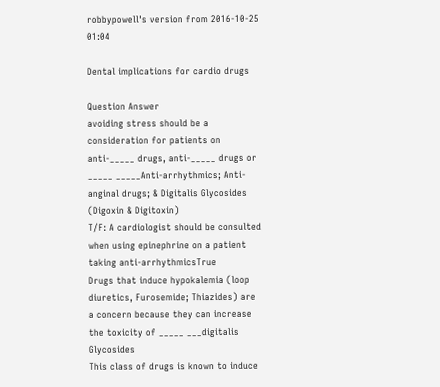robbypowell's version from 2016-10-25 01:04

Dental implications for cardio drugs

Question Answer
avoiding stress should be a consideration for patients on anti-_____ drugs, anti-_____ drugs or _____ _____Anti-arrhythmics; Anti-anginal drugs; & Digitalis Glycosides (Digoxin & Digitoxin)
T/F: A cardiologist should be consulted when using epinephrine on a patient taking anti-arrhythmicsTrue
Drugs that induce hypokalemia (loop diuretics, Furosemide; Thiazides) are a concern because they can increase the toxicity of _____ ___digitalis Glycosides
This class of drugs is known to induce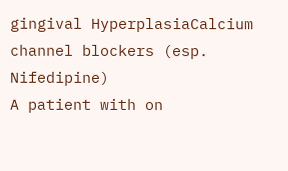gingival HyperplasiaCalcium channel blockers (esp. Nifedipine)
A patient with on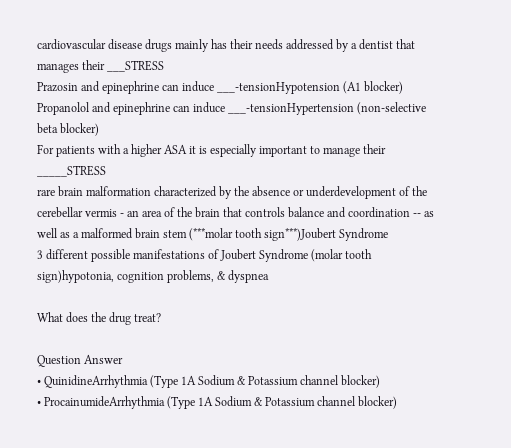cardiovascular disease drugs mainly has their needs addressed by a dentist that manages their ___STRESS
Prazosin and epinephrine can induce ___-tensionHypotension (A1 blocker)
Propanolol and epinephrine can induce ___-tensionHypertension (non-selective beta blocker)
For patients with a higher ASA it is especially important to manage their _____STRESS
rare brain malformation characterized by the absence or underdevelopment of the cerebellar vermis - an area of the brain that controls balance and coordination -- as well as a malformed brain stem (***molar tooth sign***)Joubert Syndrome
3 different possible manifestations of Joubert Syndrome (molar tooth sign)hypotonia, cognition problems, & dyspnea

What does the drug treat?

Question Answer
• QuinidineArrhythmia (Type 1A Sodium & Potassium channel blocker)
• ProcainumideArrhythmia (Type 1A Sodium & Potassium channel blocker)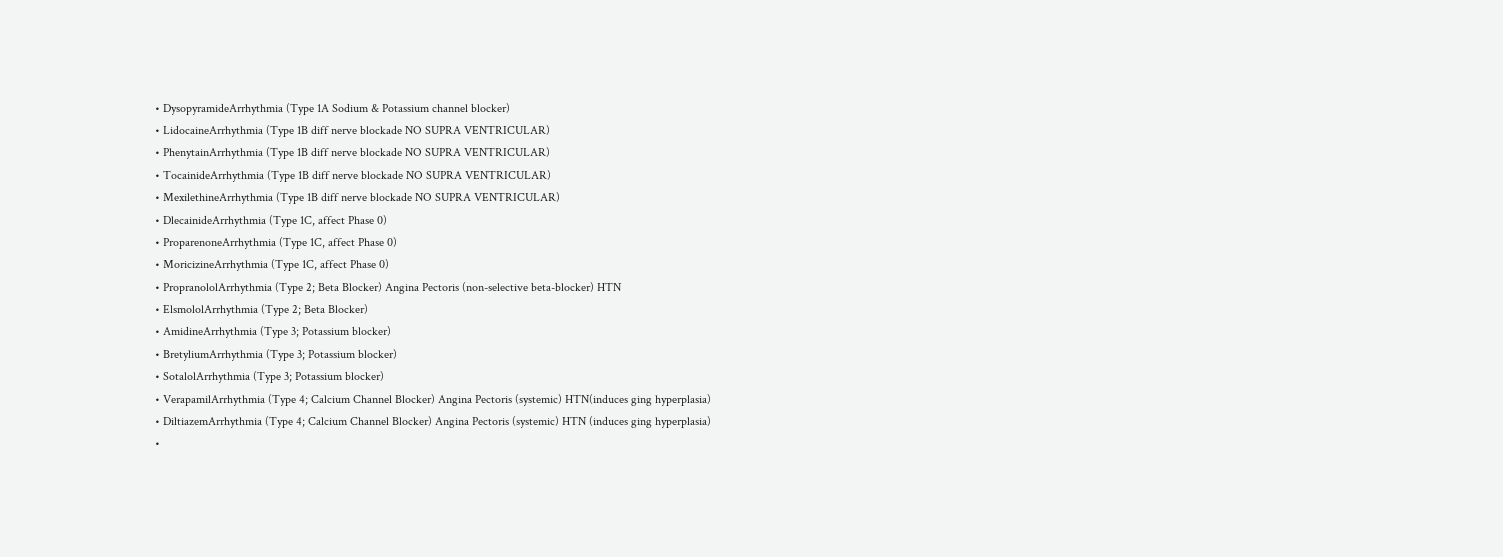• DysopyramideArrhythmia (Type 1A Sodium & Potassium channel blocker)
• LidocaineArrhythmia (Type 1B diff nerve blockade NO SUPRA VENTRICULAR)
• PhenytainArrhythmia (Type 1B diff nerve blockade NO SUPRA VENTRICULAR)
• TocainideArrhythmia (Type 1B diff nerve blockade NO SUPRA VENTRICULAR)
• MexilethineArrhythmia (Type 1B diff nerve blockade NO SUPRA VENTRICULAR)
• DlecainideArrhythmia (Type 1C, affect Phase 0)
• ProparenoneArrhythmia (Type 1C, affect Phase 0)
• MoricizineArrhythmia (Type 1C, affect Phase 0)
• PropranololArrhythmia (Type 2; Beta Blocker) Angina Pectoris (non-selective beta-blocker) HTN
• ElsmololArrhythmia (Type 2; Beta Blocker)
• AmidineArrhythmia (Type 3; Potassium blocker)
• BretyliumArrhythmia (Type 3; Potassium blocker)
• SotalolArrhythmia (Type 3; Potassium blocker)
• VerapamilArrhythmia (Type 4; Calcium Channel Blocker) Angina Pectoris (systemic) HTN(induces ging hyperplasia)
• DiltiazemArrhythmia (Type 4; Calcium Channel Blocker) Angina Pectoris (systemic) HTN (induces ging hyperplasia)
•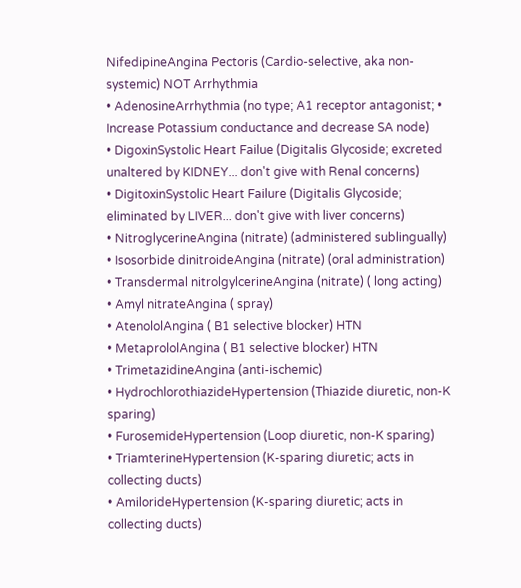NifedipineAngina Pectoris (Cardio-selective, aka non-systemic) NOT Arrhythmia
• AdenosineArrhythmia (no type; A1 receptor antagonist; • Increase Potassium conductance and decrease SA node)
• DigoxinSystolic Heart Failue (Digitalis Glycoside; excreted unaltered by KIDNEY... don't give with Renal concerns)
• DigitoxinSystolic Heart Failure (Digitalis Glycoside; eliminated by LIVER... don't give with liver concerns)
• NitroglycerineAngina (nitrate) (administered sublingually)
• Isosorbide dinitroideAngina (nitrate) (oral administration)
• Transdermal nitrolgylcerineAngina (nitrate) ( long acting)
• Amyl nitrateAngina ( spray)
• AtenololAngina ( B1 selective blocker) HTN
• MetaprololAngina ( B1 selective blocker) HTN
• TrimetazidineAngina (anti-ischemic)
• HydrochlorothiazideHypertension (Thiazide diuretic, non-K sparing)
• FurosemideHypertension (Loop diuretic, non-K sparing)
• TriamterineHypertension (K-sparing diuretic; acts in collecting ducts)
• AmilorideHypertension (K-sparing diuretic; acts in collecting ducts)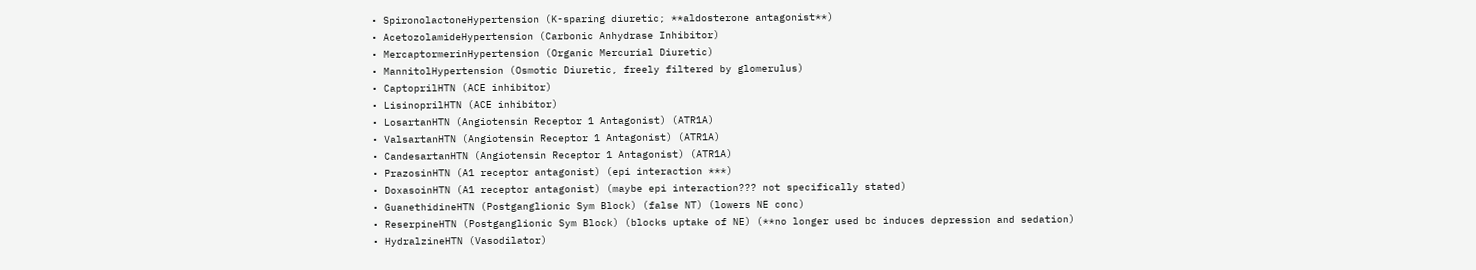• SpironolactoneHypertension (K-sparing diuretic; **aldosterone antagonist**)
• AcetozolamideHypertension (Carbonic Anhydrase Inhibitor)
• MercaptormerinHypertension (Organic Mercurial Diuretic)
• MannitolHypertension (Osmotic Diuretic, freely filtered by glomerulus)
• CaptoprilHTN (ACE inhibitor)
• LisinoprilHTN (ACE inhibitor)
• LosartanHTN (Angiotensin Receptor 1 Antagonist) (ATR1A)
• ValsartanHTN (Angiotensin Receptor 1 Antagonist) (ATR1A)
• CandesartanHTN (Angiotensin Receptor 1 Antagonist) (ATR1A)
• PrazosinHTN (A1 receptor antagonist) (epi interaction ***)
• DoxasoinHTN (A1 receptor antagonist) (maybe epi interaction??? not specifically stated)
• GuanethidineHTN (Postganglionic Sym Block) (false NT) (lowers NE conc)
• ReserpineHTN (Postganglionic Sym Block) (blocks uptake of NE) (**no longer used bc induces depression and sedation)
• HydralzineHTN (Vasodilator)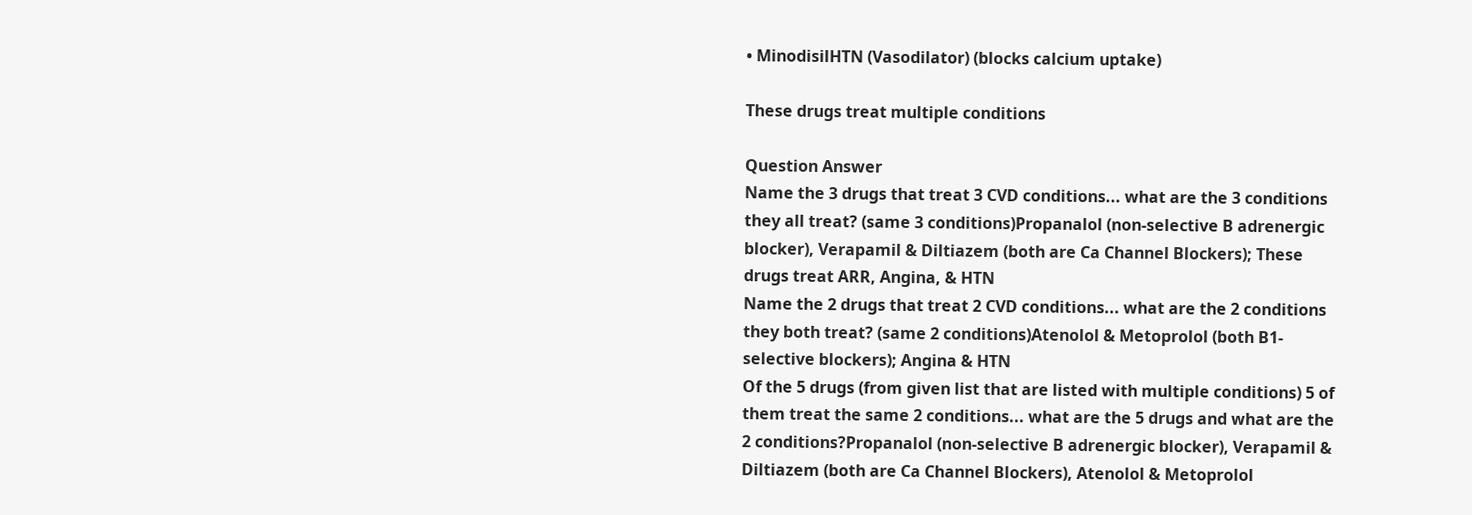• MinodisilHTN (Vasodilator) (blocks calcium uptake)

These drugs treat multiple conditions

Question Answer
Name the 3 drugs that treat 3 CVD conditions... what are the 3 conditions they all treat? (same 3 conditions)Propanalol (non-selective B adrenergic blocker), Verapamil & Diltiazem (both are Ca Channel Blockers); These drugs treat ARR, Angina, & HTN
Name the 2 drugs that treat 2 CVD conditions... what are the 2 conditions they both treat? (same 2 conditions)Atenolol & Metoprolol (both B1-selective blockers); Angina & HTN
Of the 5 drugs (from given list that are listed with multiple conditions) 5 of them treat the same 2 conditions... what are the 5 drugs and what are the 2 conditions?Propanalol (non-selective B adrenergic blocker), Verapamil & Diltiazem (both are Ca Channel Blockers), Atenolol & Metoprolol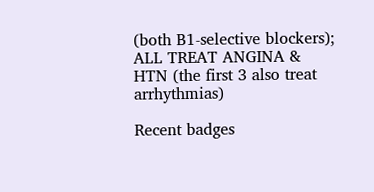(both B1-selective blockers); ALL TREAT ANGINA & HTN (the first 3 also treat arrhythmias)

Recent badges